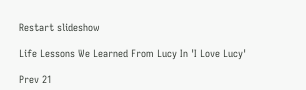Restart slideshow

Life Lessons We Learned From Lucy In 'I Love Lucy'

Prev 21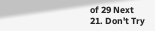of 29 Next
21. Don't Try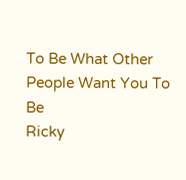To Be What Other People Want You To Be
Ricky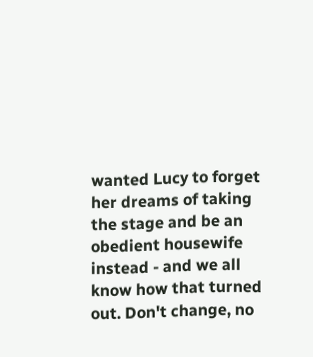wanted Lucy to forget her dreams of taking the stage and be an obedient housewife instead - and we all know how that turned out. Don't change, no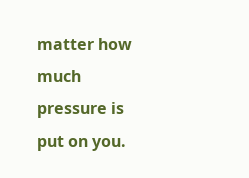matter how much pressure is put on you.